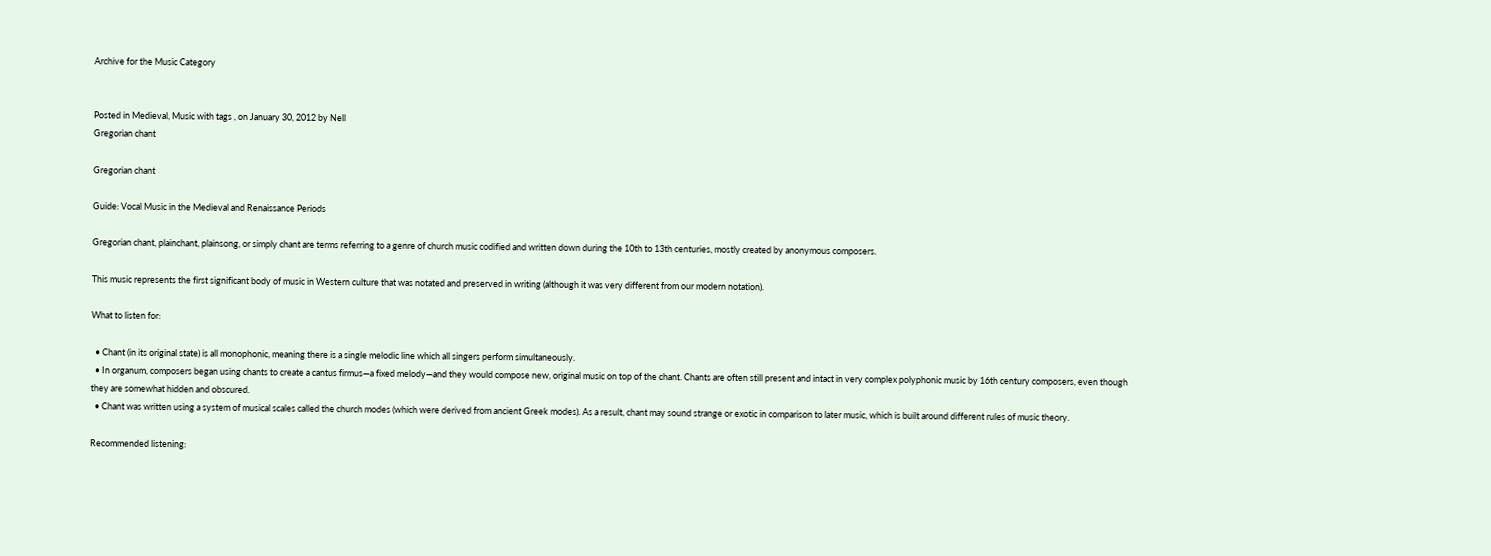Archive for the Music Category


Posted in Medieval, Music with tags , on January 30, 2012 by Nell
Gregorian chant

Gregorian chant

Guide: Vocal Music in the Medieval and Renaissance Periods

Gregorian chant, plainchant, plainsong, or simply chant are terms referring to a genre of church music codified and written down during the 10th to 13th centuries, mostly created by anonymous composers.

This music represents the first significant body of music in Western culture that was notated and preserved in writing (although it was very different from our modern notation).

What to listen for:

  • Chant (in its original state) is all monophonic, meaning there is a single melodic line which all singers perform simultaneously.
  • In organum, composers began using chants to create a cantus firmus—a fixed melody—and they would compose new, original music on top of the chant. Chants are often still present and intact in very complex polyphonic music by 16th century composers, even though they are somewhat hidden and obscured.
  • Chant was written using a system of musical scales called the church modes (which were derived from ancient Greek modes). As a result, chant may sound strange or exotic in comparison to later music, which is built around different rules of music theory.

Recommended listening: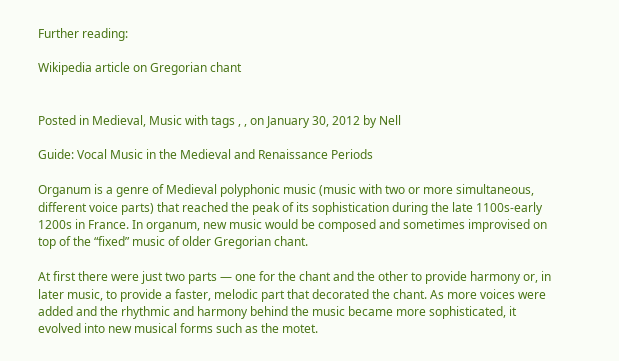Further reading:

Wikipedia article on Gregorian chant


Posted in Medieval, Music with tags , , on January 30, 2012 by Nell

Guide: Vocal Music in the Medieval and Renaissance Periods

Organum is a genre of Medieval polyphonic music (music with two or more simultaneous, different voice parts) that reached the peak of its sophistication during the late 1100s-early 1200s in France. In organum, new music would be composed and sometimes improvised on top of the “fixed” music of older Gregorian chant.

At first there were just two parts — one for the chant and the other to provide harmony or, in later music, to provide a faster, melodic part that decorated the chant. As more voices were added and the rhythmic and harmony behind the music became more sophisticated, it evolved into new musical forms such as the motet.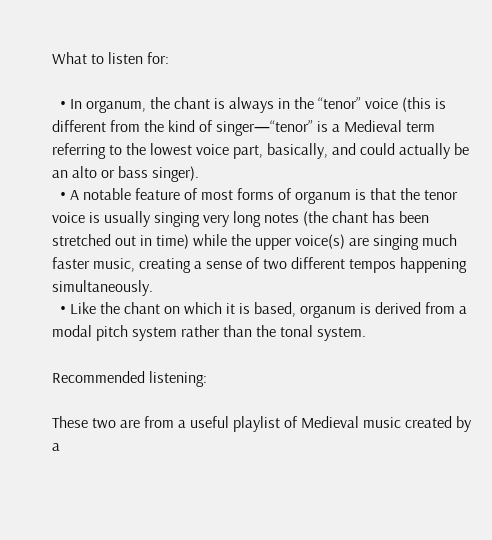What to listen for:

  • In organum, the chant is always in the “tenor” voice (this is different from the kind of singer—“tenor” is a Medieval term referring to the lowest voice part, basically, and could actually be an alto or bass singer).
  • A notable feature of most forms of organum is that the tenor voice is usually singing very long notes (the chant has been stretched out in time) while the upper voice(s) are singing much faster music, creating a sense of two different tempos happening simultaneously.
  • Like the chant on which it is based, organum is derived from a modal pitch system rather than the tonal system.

Recommended listening:

These two are from a useful playlist of Medieval music created by a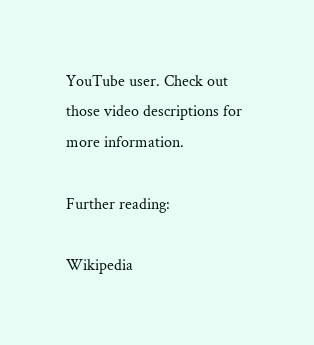YouTube user. Check out those video descriptions for more information.

Further reading:

Wikipedia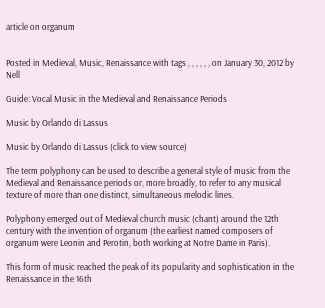article on organum


Posted in Medieval, Music, Renaissance with tags , , , , , , on January 30, 2012 by Nell

Guide: Vocal Music in the Medieval and Renaissance Periods

Music by Orlando di Lassus

Music by Orlando di Lassus (click to view source)

The term polyphony can be used to describe a general style of music from the Medieval and Renaissance periods or, more broadly, to refer to any musical texture of more than one distinct, simultaneous melodic lines.

Polyphony emerged out of Medieval church music (chant) around the 12th century with the invention of organum (the earliest named composers of organum were Leonin and Perotin, both working at Notre Dame in Paris).

This form of music reached the peak of its popularity and sophistication in the Renaissance in the 16th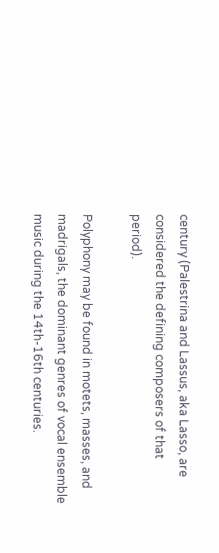century (Palestrina and Lassus, aka Lasso, are considered the defining composers of that period).

Polyphony may be found in motets, masses, and madrigals, the dominant genres of vocal ensemble music during the 14th-16th centuries.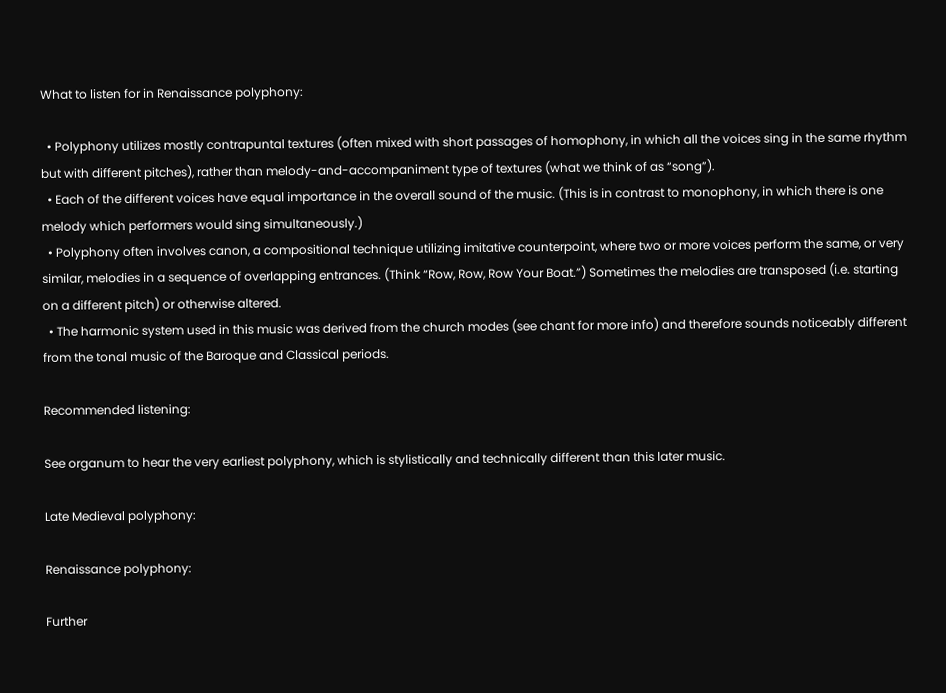What to listen for in Renaissance polyphony:

  • Polyphony utilizes mostly contrapuntal textures (often mixed with short passages of homophony, in which all the voices sing in the same rhythm but with different pitches), rather than melody-and-accompaniment type of textures (what we think of as “song”).
  • Each of the different voices have equal importance in the overall sound of the music. (This is in contrast to monophony, in which there is one melody which performers would sing simultaneously.)
  • Polyphony often involves canon, a compositional technique utilizing imitative counterpoint, where two or more voices perform the same, or very similar, melodies in a sequence of overlapping entrances. (Think “Row, Row, Row Your Boat.”) Sometimes the melodies are transposed (i.e. starting on a different pitch) or otherwise altered.
  • The harmonic system used in this music was derived from the church modes (see chant for more info) and therefore sounds noticeably different from the tonal music of the Baroque and Classical periods.

Recommended listening:

See organum to hear the very earliest polyphony, which is stylistically and technically different than this later music.

Late Medieval polyphony:

Renaissance polyphony:

Further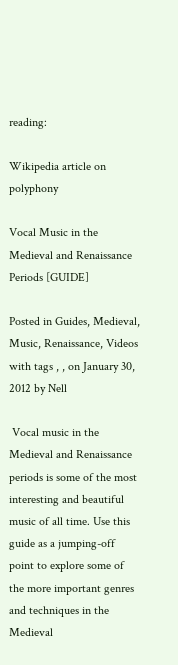reading:

Wikipedia article on polyphony

Vocal Music in the Medieval and Renaissance Periods [GUIDE]

Posted in Guides, Medieval, Music, Renaissance, Videos with tags , , on January 30, 2012 by Nell

 Vocal music in the Medieval and Renaissance periods is some of the most interesting and beautiful music of all time. Use this guide as a jumping-off point to explore some of the more important genres and techniques in the Medieval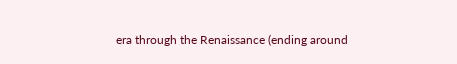era through the Renaissance (ending around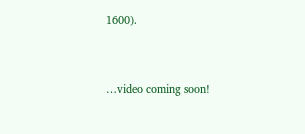1600).



…video coming soon!